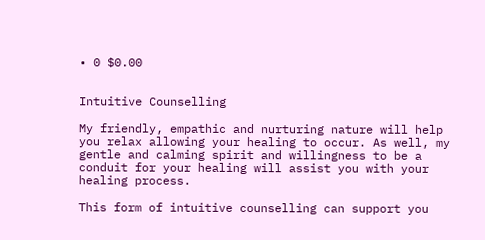• 0 $0.00


Intuitive Counselling

My friendly, empathic and nurturing nature will help you relax allowing your healing to occur. As well, my gentle and calming spirit and willingness to be a conduit for your healing will assist you with your healing process.

This form of intuitive counselling can support you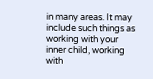in many areas. It may include such things as working with your inner child, working with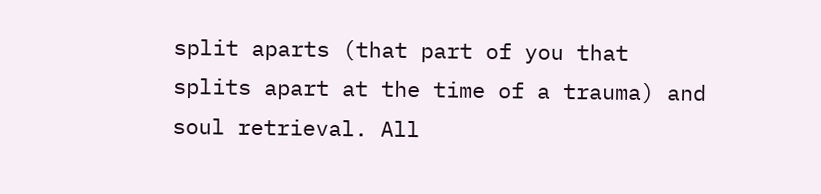split aparts (that part of you that splits apart at the time of a trauma) and soul retrieval. All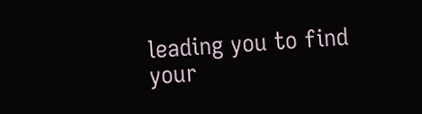leading you to find your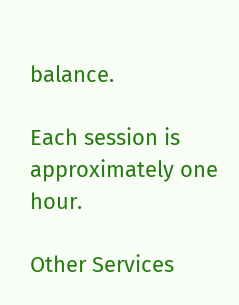balance.

Each session is approximately one hour.

Other Services